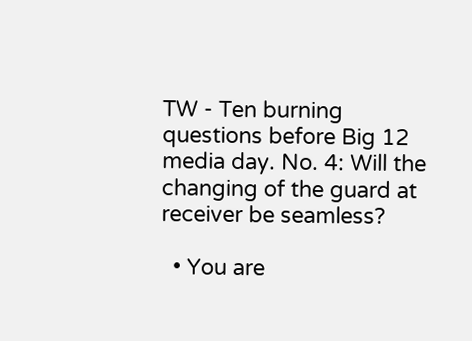TW - Ten burning questions before Big 12 media day. No. 4: Will the changing of the guard at receiver be seamless?

  • You are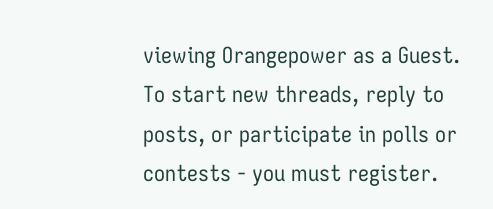viewing Orangepower as a Guest. To start new threads, reply to posts, or participate in polls or contests - you must register.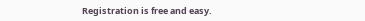Registration is free and easy.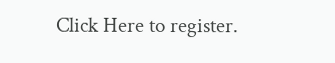Click Here to register.